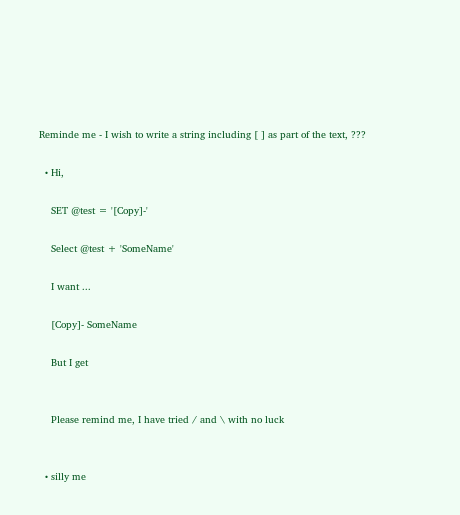Reminde me - I wish to write a string including [ ] as part of the text, ???

  • Hi,

    SET @test = '[Copy]-'

    Select @test + 'SomeName'

    I want ...

    [Copy]- SomeName

    But I get


    Please remind me, I have tried / and \ with no luck


  • silly me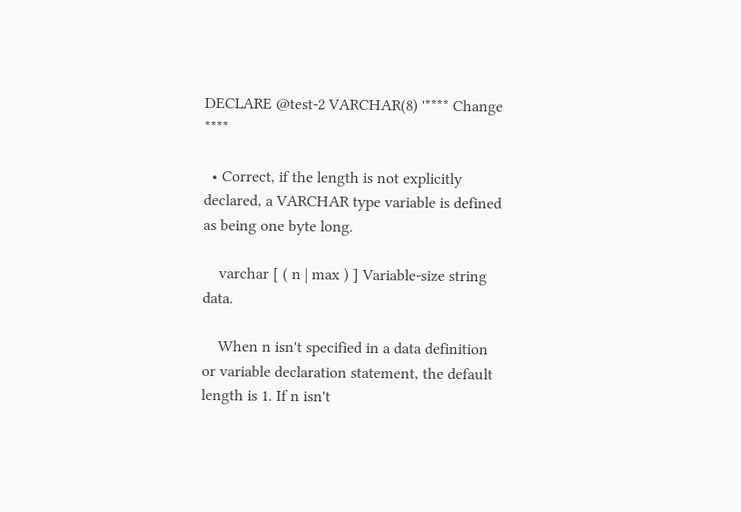DECLARE @test-2 VARCHAR(8) '**** Change ****

  • Correct, if the length is not explicitly declared, a VARCHAR type variable is defined as being one byte long.

    varchar [ ( n | max ) ] Variable-size string data.

    When n isn't specified in a data definition or variable declaration statement, the default length is 1. If n isn't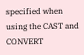specified when using the CAST and CONVERT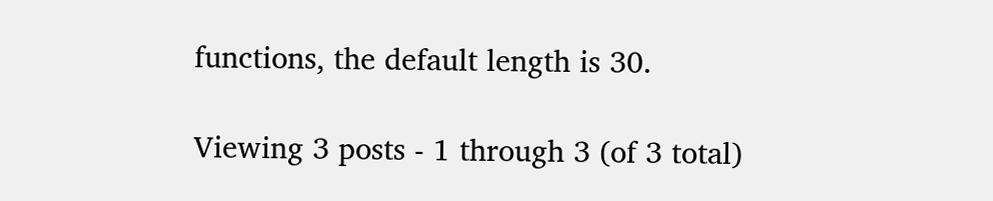functions, the default length is 30.

Viewing 3 posts - 1 through 3 (of 3 total)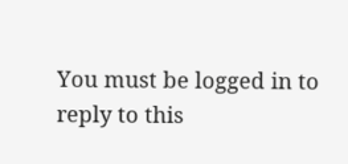You must be logged in to reply to this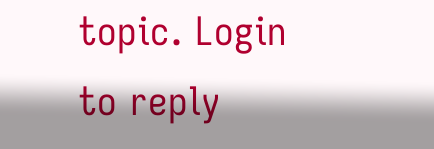topic. Login to reply